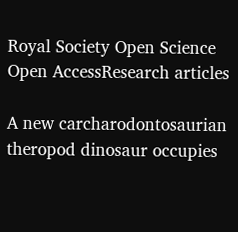Royal Society Open Science
Open AccessResearch articles

A new carcharodontosaurian theropod dinosaur occupies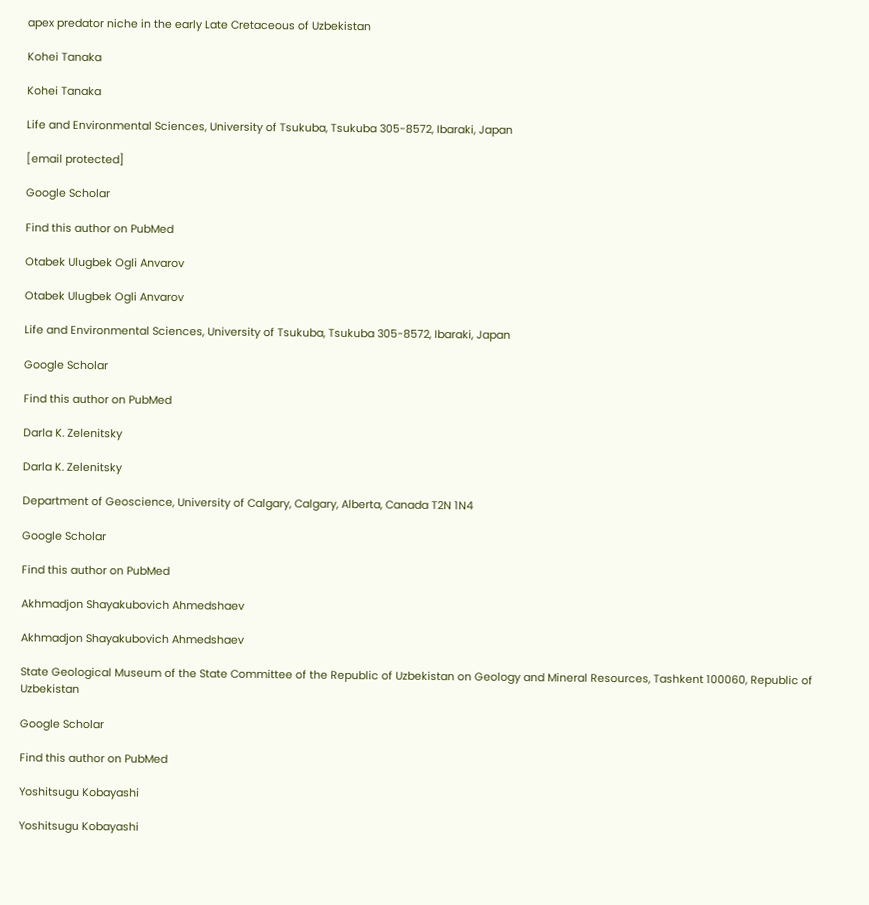apex predator niche in the early Late Cretaceous of Uzbekistan

Kohei Tanaka

Kohei Tanaka

Life and Environmental Sciences, University of Tsukuba, Tsukuba 305-8572, Ibaraki, Japan

[email protected]

Google Scholar

Find this author on PubMed

Otabek Ulugbek Ogli Anvarov

Otabek Ulugbek Ogli Anvarov

Life and Environmental Sciences, University of Tsukuba, Tsukuba 305-8572, Ibaraki, Japan

Google Scholar

Find this author on PubMed

Darla K. Zelenitsky

Darla K. Zelenitsky

Department of Geoscience, University of Calgary, Calgary, Alberta, Canada T2N 1N4

Google Scholar

Find this author on PubMed

Akhmadjon Shayakubovich Ahmedshaev

Akhmadjon Shayakubovich Ahmedshaev

State Geological Museum of the State Committee of the Republic of Uzbekistan on Geology and Mineral Resources, Tashkent 100060, Republic of Uzbekistan

Google Scholar

Find this author on PubMed

Yoshitsugu Kobayashi

Yoshitsugu Kobayashi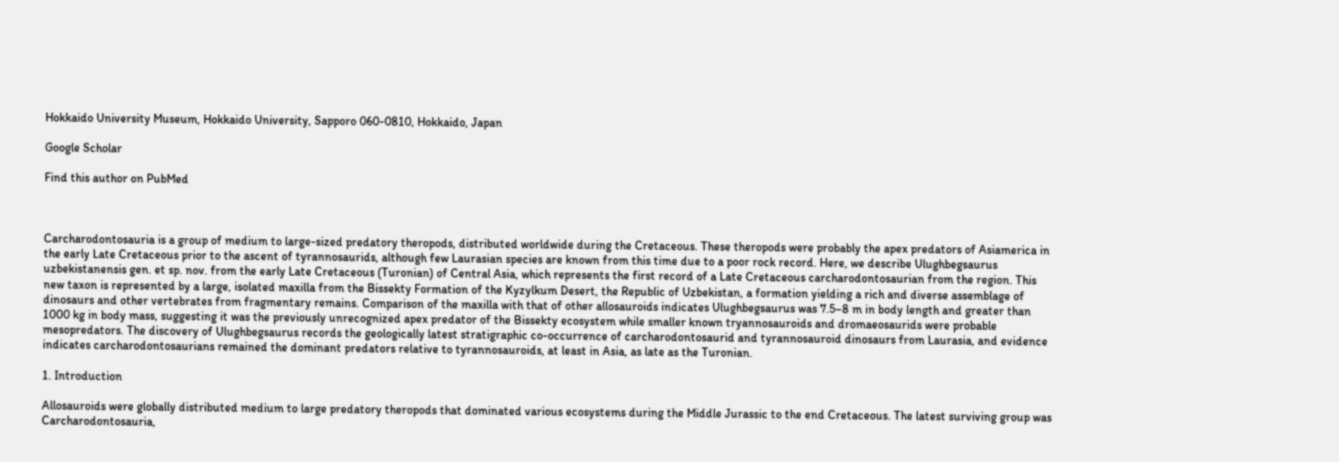Hokkaido University Museum, Hokkaido University, Sapporo 060-0810, Hokkaido, Japan

Google Scholar

Find this author on PubMed



Carcharodontosauria is a group of medium to large-sized predatory theropods, distributed worldwide during the Cretaceous. These theropods were probably the apex predators of Asiamerica in the early Late Cretaceous prior to the ascent of tyrannosaurids, although few Laurasian species are known from this time due to a poor rock record. Here, we describe Ulughbegsaurus uzbekistanensis gen. et sp. nov. from the early Late Cretaceous (Turonian) of Central Asia, which represents the first record of a Late Cretaceous carcharodontosaurian from the region. This new taxon is represented by a large, isolated maxilla from the Bissekty Formation of the Kyzylkum Desert, the Republic of Uzbekistan, a formation yielding a rich and diverse assemblage of dinosaurs and other vertebrates from fragmentary remains. Comparison of the maxilla with that of other allosauroids indicates Ulughbegsaurus was 7.5–8 m in body length and greater than 1000 kg in body mass, suggesting it was the previously unrecognized apex predator of the Bissekty ecosystem while smaller known tryannosauroids and dromaeosaurids were probable mesopredators. The discovery of Ulughbegsaurus records the geologically latest stratigraphic co-occurrence of carcharodontosaurid and tyrannosauroid dinosaurs from Laurasia, and evidence indicates carcharodontosaurians remained the dominant predators relative to tyrannosauroids, at least in Asia, as late as the Turonian.

1. Introduction

Allosauroids were globally distributed medium to large predatory theropods that dominated various ecosystems during the Middle Jurassic to the end Cretaceous. The latest surviving group was Carcharodontosauria,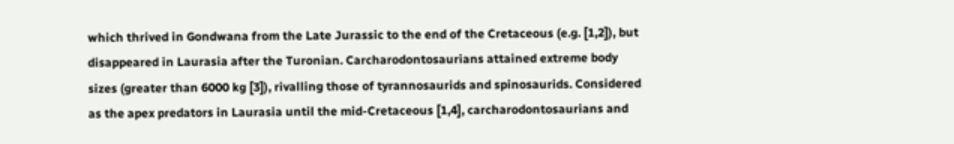which thrived in Gondwana from the Late Jurassic to the end of the Cretaceous (e.g. [1,2]), but disappeared in Laurasia after the Turonian. Carcharodontosaurians attained extreme body sizes (greater than 6000 kg [3]), rivalling those of tyrannosaurids and spinosaurids. Considered as the apex predators in Laurasia until the mid-Cretaceous [1,4], carcharodontosaurians and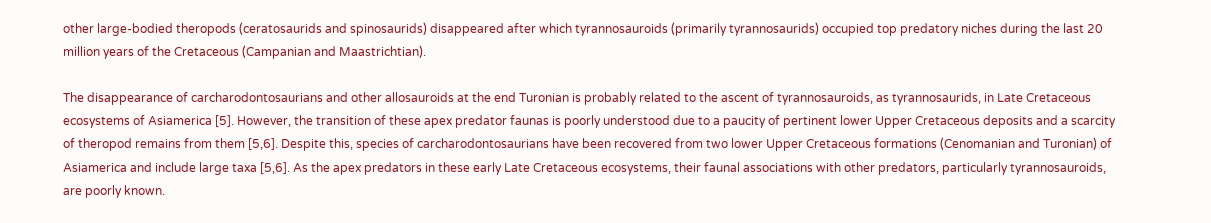other large-bodied theropods (ceratosaurids and spinosaurids) disappeared after which tyrannosauroids (primarily tyrannosaurids) occupied top predatory niches during the last 20 million years of the Cretaceous (Campanian and Maastrichtian).

The disappearance of carcharodontosaurians and other allosauroids at the end Turonian is probably related to the ascent of tyrannosauroids, as tyrannosaurids, in Late Cretaceous ecosystems of Asiamerica [5]. However, the transition of these apex predator faunas is poorly understood due to a paucity of pertinent lower Upper Cretaceous deposits and a scarcity of theropod remains from them [5,6]. Despite this, species of carcharodontosaurians have been recovered from two lower Upper Cretaceous formations (Cenomanian and Turonian) of Asiamerica and include large taxa [5,6]. As the apex predators in these early Late Cretaceous ecosystems, their faunal associations with other predators, particularly tyrannosauroids, are poorly known.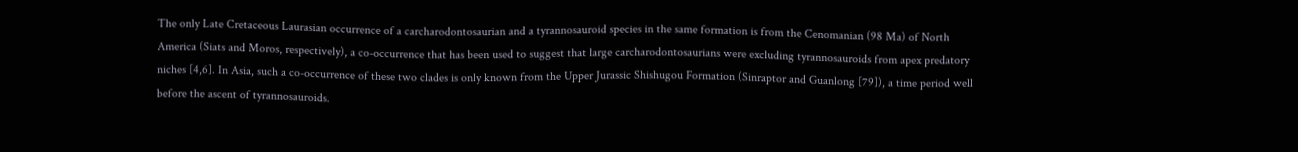The only Late Cretaceous Laurasian occurrence of a carcharodontosaurian and a tyrannosauroid species in the same formation is from the Cenomanian (98 Ma) of North America (Siats and Moros, respectively), a co-occurrence that has been used to suggest that large carcharodontosaurians were excluding tyrannosauroids from apex predatory niches [4,6]. In Asia, such a co-occurrence of these two clades is only known from the Upper Jurassic Shishugou Formation (Sinraptor and Guanlong [79]), a time period well before the ascent of tyrannosauroids.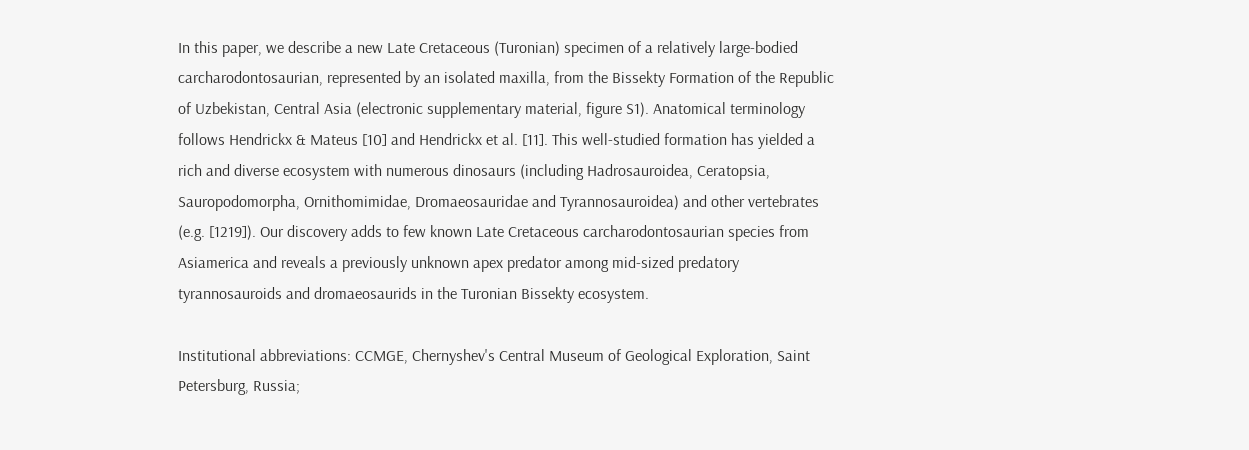In this paper, we describe a new Late Cretaceous (Turonian) specimen of a relatively large-bodied carcharodontosaurian, represented by an isolated maxilla, from the Bissekty Formation of the Republic of Uzbekistan, Central Asia (electronic supplementary material, figure S1). Anatomical terminology follows Hendrickx & Mateus [10] and Hendrickx et al. [11]. This well-studied formation has yielded a rich and diverse ecosystem with numerous dinosaurs (including Hadrosauroidea, Ceratopsia, Sauropodomorpha, Ornithomimidae, Dromaeosauridae and Tyrannosauroidea) and other vertebrates (e.g. [1219]). Our discovery adds to few known Late Cretaceous carcharodontosaurian species from Asiamerica and reveals a previously unknown apex predator among mid-sized predatory tyrannosauroids and dromaeosaurids in the Turonian Bissekty ecosystem.

Institutional abbreviations: CCMGE, Chernyshev's Central Museum of Geological Exploration, Saint Petersburg, Russia;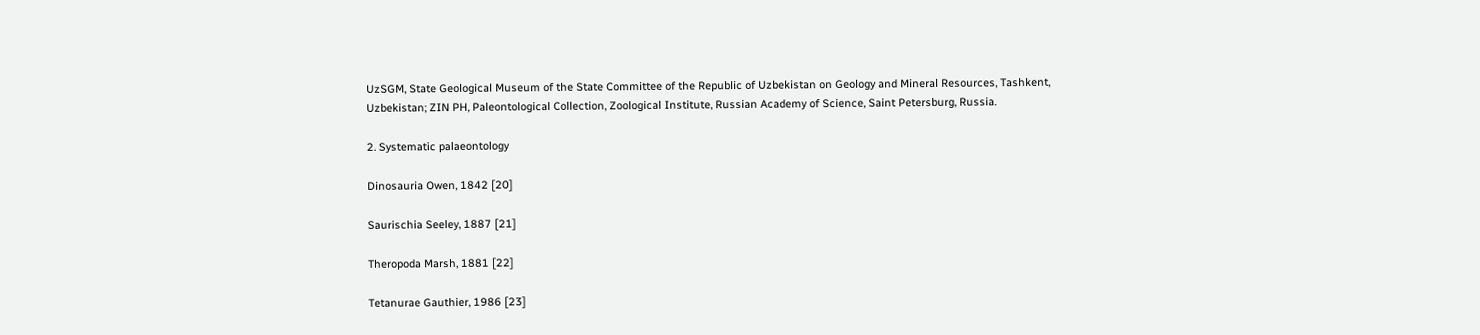UzSGM, State Geological Museum of the State Committee of the Republic of Uzbekistan on Geology and Mineral Resources, Tashkent, Uzbekistan; ZIN PH, Paleontological Collection, Zoological Institute, Russian Academy of Science, Saint Petersburg, Russia.

2. Systematic palaeontology

Dinosauria Owen, 1842 [20]

Saurischia Seeley, 1887 [21]

Theropoda Marsh, 1881 [22]

Tetanurae Gauthier, 1986 [23]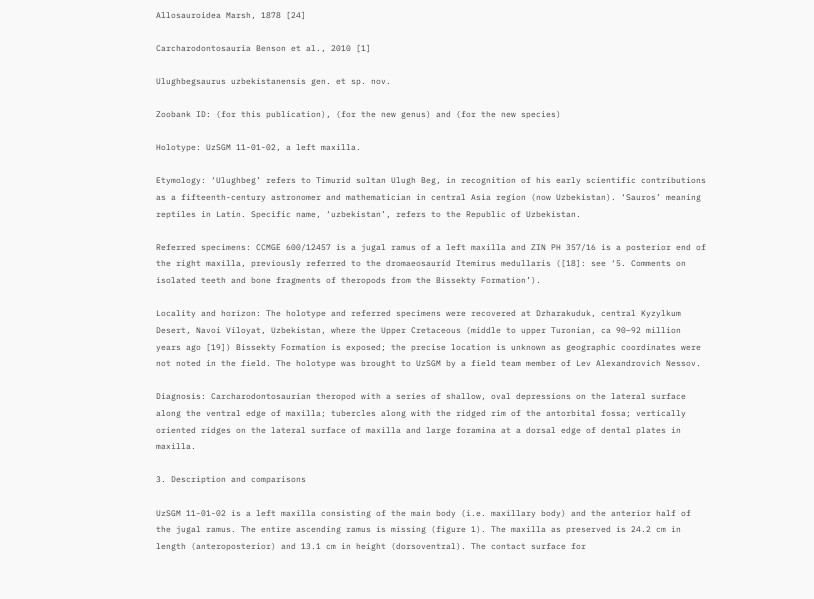Allosauroidea Marsh, 1878 [24]

Carcharodontosauria Benson et al., 2010 [1]

Ulughbegsaurus uzbekistanensis gen. et sp. nov.

Zoobank ID: (for this publication), (for the new genus) and (for the new species)

Holotype: UzSGM 11-01-02, a left maxilla.

Etymology: ‘Ulughbeg’ refers to Timurid sultan Ulugh Beg, in recognition of his early scientific contributions as a fifteenth-century astronomer and mathematician in central Asia region (now Uzbekistan). ‘Sauros’ meaning reptiles in Latin. Specific name, ‘uzbekistan’, refers to the Republic of Uzbekistan.

Referred specimens: CCMGE 600/12457 is a jugal ramus of a left maxilla and ZIN PH 357/16 is a posterior end of the right maxilla, previously referred to the dromaeosaurid Itemirus medullaris ([18]: see ‘5. Comments on isolated teeth and bone fragments of theropods from the Bissekty Formation’).

Locality and horizon: The holotype and referred specimens were recovered at Dzharakuduk, central Kyzylkum Desert, Navoi Viloyat, Uzbekistan, where the Upper Cretaceous (middle to upper Turonian, ca 90–92 million years ago [19]) Bissekty Formation is exposed; the precise location is unknown as geographic coordinates were not noted in the field. The holotype was brought to UzSGM by a field team member of Lev Alexandrovich Nessov.

Diagnosis: Carcharodontosaurian theropod with a series of shallow, oval depressions on the lateral surface along the ventral edge of maxilla; tubercles along with the ridged rim of the antorbital fossa; vertically oriented ridges on the lateral surface of maxilla and large foramina at a dorsal edge of dental plates in maxilla.

3. Description and comparisons

UzSGM 11-01-02 is a left maxilla consisting of the main body (i.e. maxillary body) and the anterior half of the jugal ramus. The entire ascending ramus is missing (figure 1). The maxilla as preserved is 24.2 cm in length (anteroposterior) and 13.1 cm in height (dorsoventral). The contact surface for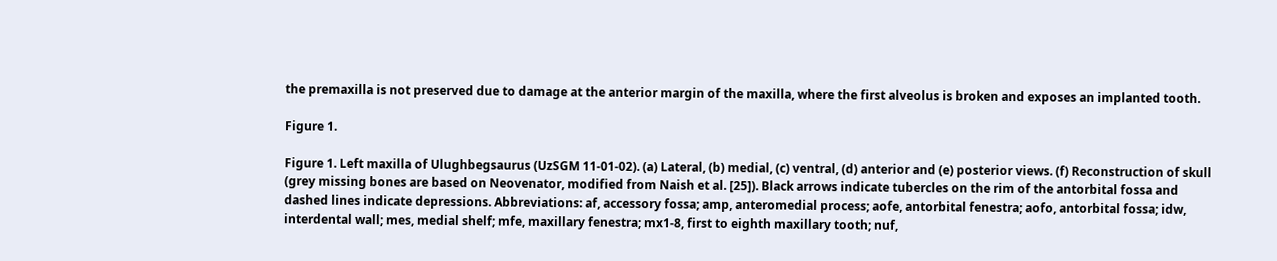the premaxilla is not preserved due to damage at the anterior margin of the maxilla, where the first alveolus is broken and exposes an implanted tooth.

Figure 1.

Figure 1. Left maxilla of Ulughbegsaurus (UzSGM 11-01-02). (a) Lateral, (b) medial, (c) ventral, (d) anterior and (e) posterior views. (f) Reconstruction of skull (grey missing bones are based on Neovenator, modified from Naish et al. [25]). Black arrows indicate tubercles on the rim of the antorbital fossa and dashed lines indicate depressions. Abbreviations: af, accessory fossa; amp, anteromedial process; aofe, antorbital fenestra; aofo, antorbital fossa; idw, interdental wall; mes, medial shelf; mfe, maxillary fenestra; mx1-8, first to eighth maxillary tooth; nuf,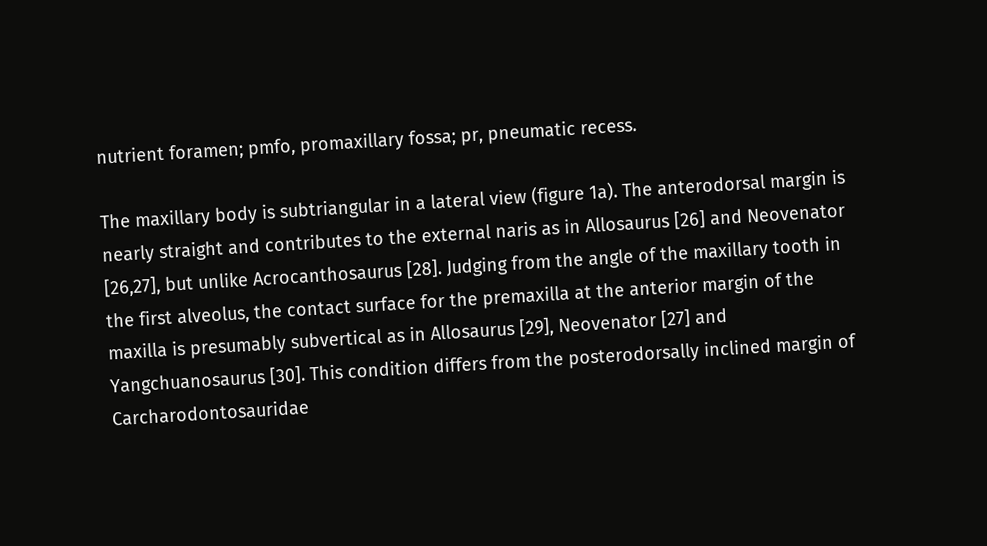nutrient foramen; pmfo, promaxillary fossa; pr, pneumatic recess.

The maxillary body is subtriangular in a lateral view (figure 1a). The anterodorsal margin is nearly straight and contributes to the external naris as in Allosaurus [26] and Neovenator [26,27], but unlike Acrocanthosaurus [28]. Judging from the angle of the maxillary tooth in the first alveolus, the contact surface for the premaxilla at the anterior margin of the maxilla is presumably subvertical as in Allosaurus [29], Neovenator [27] and Yangchuanosaurus [30]. This condition differs from the posterodorsally inclined margin of Carcharodontosauridae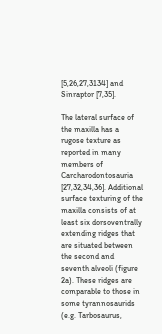[5,26,27,3134] and Sinraptor [7,35].

The lateral surface of the maxilla has a rugose texture as reported in many members of Carcharodontosauria [27,32,34,36]. Additional surface texturing of the maxilla consists of at least six dorsoventrally extending ridges that are situated between the second and seventh alveoli (figure 2a). These ridges are comparable to those in some tyrannosaurids (e.g. Tarbosaurus,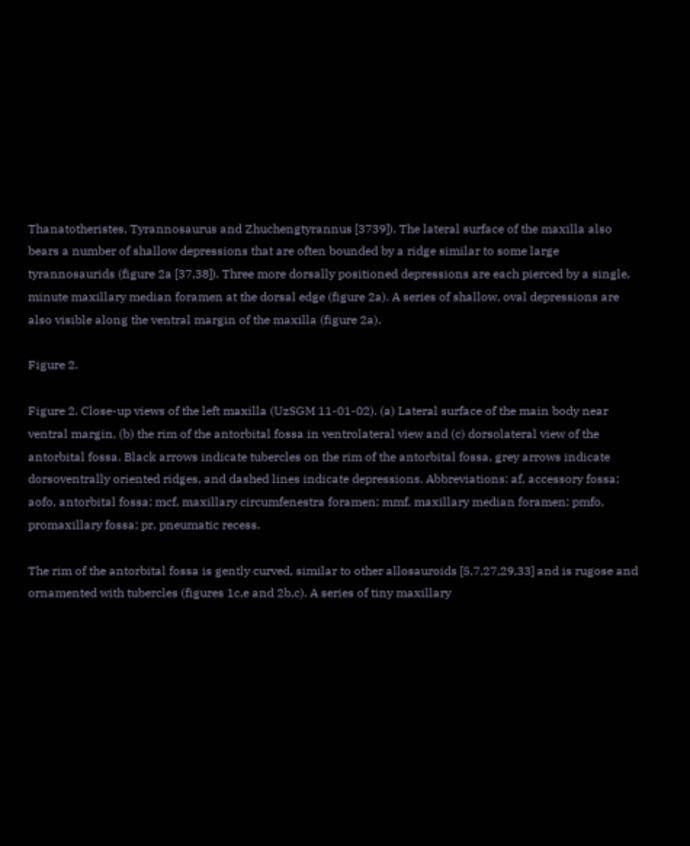Thanatotheristes, Tyrannosaurus and Zhuchengtyrannus [3739]). The lateral surface of the maxilla also bears a number of shallow depressions that are often bounded by a ridge similar to some large tyrannosaurids (figure 2a [37,38]). Three more dorsally positioned depressions are each pierced by a single, minute maxillary median foramen at the dorsal edge (figure 2a). A series of shallow, oval depressions are also visible along the ventral margin of the maxilla (figure 2a).

Figure 2.

Figure 2. Close-up views of the left maxilla (UzSGM 11-01-02). (a) Lateral surface of the main body near ventral margin, (b) the rim of the antorbital fossa in ventrolateral view and (c) dorsolateral view of the antorbital fossa. Black arrows indicate tubercles on the rim of the antorbital fossa, grey arrows indicate dorsoventrally oriented ridges, and dashed lines indicate depressions. Abbreviations: af, accessory fossa; aofo, antorbital fossa; mcf, maxillary circumfenestra foramen; mmf, maxillary median foramen; pmfo, promaxillary fossa; pr, pneumatic recess.

The rim of the antorbital fossa is gently curved, similar to other allosauroids [5,7,27,29,33] and is rugose and ornamented with tubercles (figures 1c,e and 2b,c). A series of tiny maxillary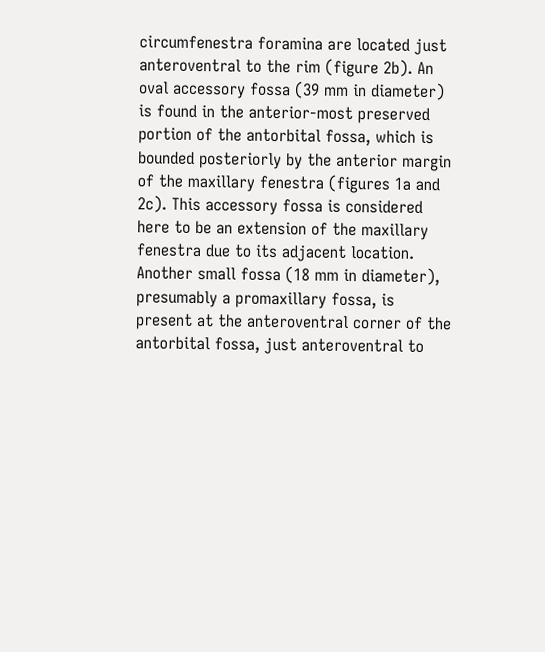circumfenestra foramina are located just anteroventral to the rim (figure 2b). An oval accessory fossa (39 mm in diameter) is found in the anterior-most preserved portion of the antorbital fossa, which is bounded posteriorly by the anterior margin of the maxillary fenestra (figures 1a and 2c). This accessory fossa is considered here to be an extension of the maxillary fenestra due to its adjacent location. Another small fossa (18 mm in diameter), presumably a promaxillary fossa, is present at the anteroventral corner of the antorbital fossa, just anteroventral to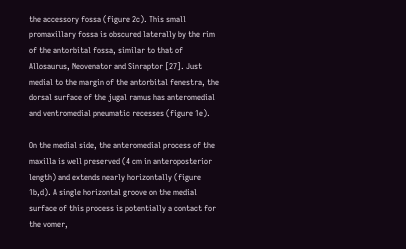the accessory fossa (figure 2c). This small promaxillary fossa is obscured laterally by the rim of the antorbital fossa, similar to that of Allosaurus, Neovenator and Sinraptor [27]. Just medial to the margin of the antorbital fenestra, the dorsal surface of the jugal ramus has anteromedial and ventromedial pneumatic recesses (figure 1e).

On the medial side, the anteromedial process of the maxilla is well preserved (4 cm in anteroposterior length) and extends nearly horizontally (figure 1b,d). A single horizontal groove on the medial surface of this process is potentially a contact for the vomer,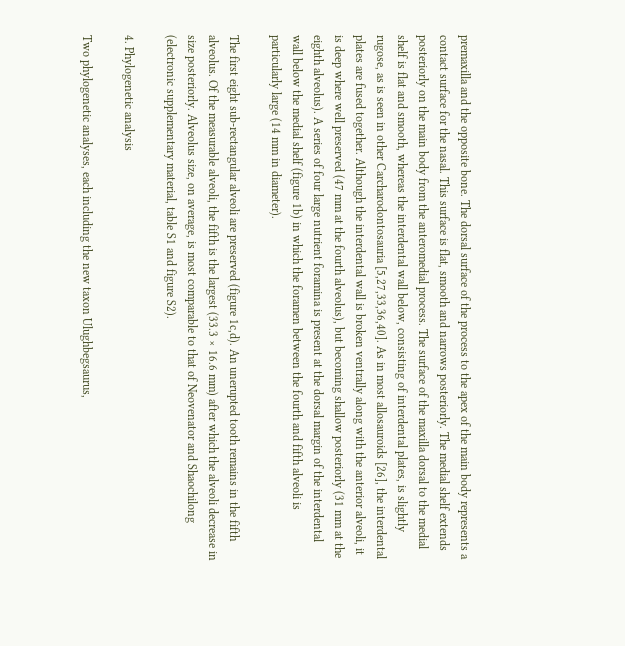premaxilla and the opposite bone. The dorsal surface of the process to the apex of the main body represents a contact surface for the nasal. This surface is flat, smooth and narrows posteriorly. The medial shelf extends posteriorly on the main body from the anteromedial process. The surface of the maxilla dorsal to the medial shelf is flat and smooth, whereas the interdental wall below, consisting of interdental plates, is slightly rugose, as is seen in other Carcharodontosauria [5,27,33,36,40]. As in most allosauroids [26], the interdental plates are fused together. Although the interdental wall is broken ventrally along with the anterior alveoli, it is deep where well preserved (47 mm at the fourth alveolus), but becoming shallow posteriorly (31 mm at the eighth alveolus). A series of four large nutrient foramina is present at the dorsal margin of the interdental wall below the medial shelf (figure 1b) in which the foramen between the fourth and fifth alveoli is particularly large (14 mm in diameter).

The first eight sub-rectangular alveoli are preserved (figure 1c,d). An unerupted tooth remains in the fifth alveolus. Of the measurable alveoli, the fifth is the largest (33.3 × 16.6 mm) after which the alveoli decrease in size posteriorly. Alveolus size, on average, is most comparable to that of Neovenator and Shaochilong (electronic supplementary material, table S1 and figure S2).

4. Phylogenetic analysis

Two phylogenetic analyses, each including the new taxon Ulughbegsaurus,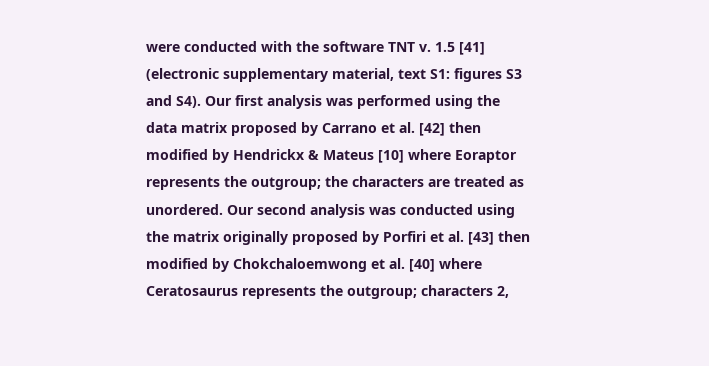were conducted with the software TNT v. 1.5 [41] (electronic supplementary material, text S1: figures S3 and S4). Our first analysis was performed using the data matrix proposed by Carrano et al. [42] then modified by Hendrickx & Mateus [10] where Eoraptor represents the outgroup; the characters are treated as unordered. Our second analysis was conducted using the matrix originally proposed by Porfiri et al. [43] then modified by Chokchaloemwong et al. [40] where Ceratosaurus represents the outgroup; characters 2,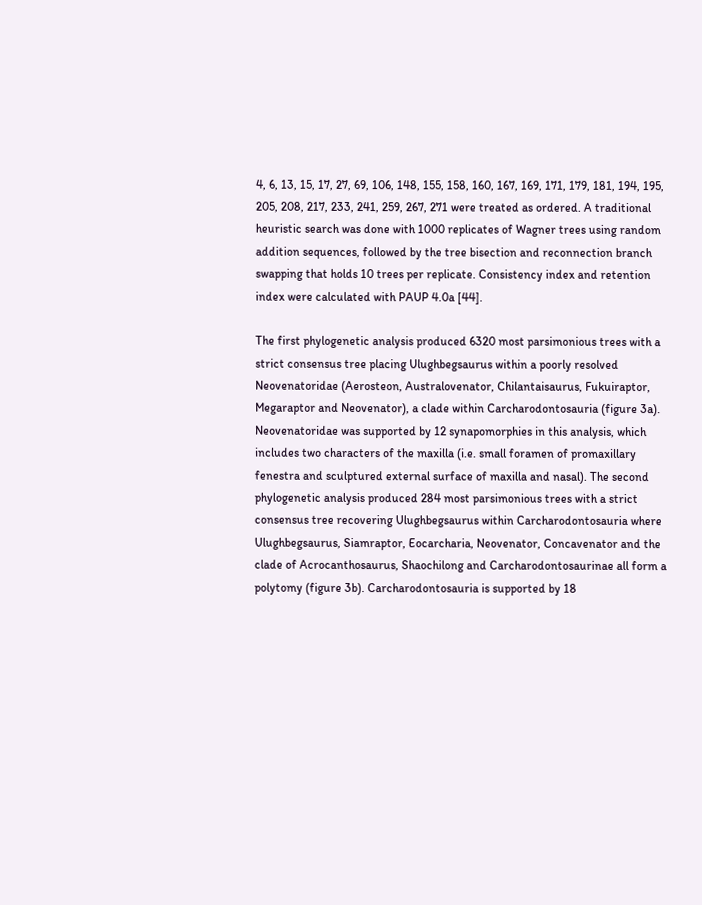4, 6, 13, 15, 17, 27, 69, 106, 148, 155, 158, 160, 167, 169, 171, 179, 181, 194, 195, 205, 208, 217, 233, 241, 259, 267, 271 were treated as ordered. A traditional heuristic search was done with 1000 replicates of Wagner trees using random addition sequences, followed by the tree bisection and reconnection branch swapping that holds 10 trees per replicate. Consistency index and retention index were calculated with PAUP 4.0a [44].

The first phylogenetic analysis produced 6320 most parsimonious trees with a strict consensus tree placing Ulughbegsaurus within a poorly resolved Neovenatoridae (Aerosteon, Australovenator, Chilantaisaurus, Fukuiraptor, Megaraptor and Neovenator), a clade within Carcharodontosauria (figure 3a). Neovenatoridae was supported by 12 synapomorphies in this analysis, which includes two characters of the maxilla (i.e. small foramen of promaxillary fenestra and sculptured external surface of maxilla and nasal). The second phylogenetic analysis produced 284 most parsimonious trees with a strict consensus tree recovering Ulughbegsaurus within Carcharodontosauria where Ulughbegsaurus, Siamraptor, Eocarcharia, Neovenator, Concavenator and the clade of Acrocanthosaurus, Shaochilong and Carcharodontosaurinae all form a polytomy (figure 3b). Carcharodontosauria is supported by 18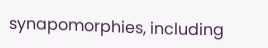synapomorphies, including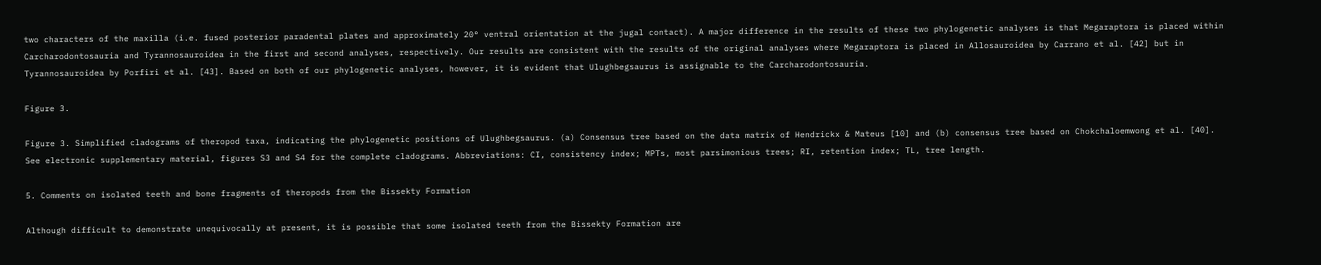two characters of the maxilla (i.e. fused posterior paradental plates and approximately 20° ventral orientation at the jugal contact). A major difference in the results of these two phylogenetic analyses is that Megaraptora is placed within Carcharodontosauria and Tyrannosauroidea in the first and second analyses, respectively. Our results are consistent with the results of the original analyses where Megaraptora is placed in Allosauroidea by Carrano et al. [42] but in Tyrannosauroidea by Porfiri et al. [43]. Based on both of our phylogenetic analyses, however, it is evident that Ulughbegsaurus is assignable to the Carcharodontosauria.

Figure 3.

Figure 3. Simplified cladograms of theropod taxa, indicating the phylogenetic positions of Ulughbegsaurus. (a) Consensus tree based on the data matrix of Hendrickx & Mateus [10] and (b) consensus tree based on Chokchaloemwong et al. [40]. See electronic supplementary material, figures S3 and S4 for the complete cladograms. Abbreviations: CI, consistency index; MPTs, most parsimonious trees; RI, retention index; TL, tree length.

5. Comments on isolated teeth and bone fragments of theropods from the Bissekty Formation

Although difficult to demonstrate unequivocally at present, it is possible that some isolated teeth from the Bissekty Formation are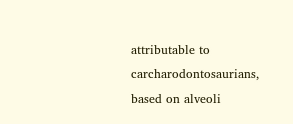attributable to carcharodontosaurians, based on alveoli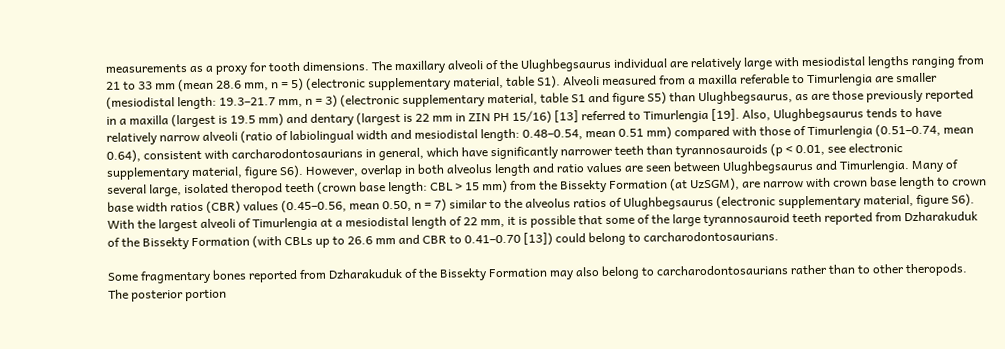measurements as a proxy for tooth dimensions. The maxillary alveoli of the Ulughbegsaurus individual are relatively large with mesiodistal lengths ranging from 21 to 33 mm (mean 28.6 mm, n = 5) (electronic supplementary material, table S1). Alveoli measured from a maxilla referable to Timurlengia are smaller (mesiodistal length: 19.3–21.7 mm, n = 3) (electronic supplementary material, table S1 and figure S5) than Ulughbegsaurus, as are those previously reported in a maxilla (largest is 19.5 mm) and dentary (largest is 22 mm in ZIN PH 15/16) [13] referred to Timurlengia [19]. Also, Ulughbegsaurus tends to have relatively narrow alveoli (ratio of labiolingual width and mesiodistal length: 0.48–0.54, mean 0.51 mm) compared with those of Timurlengia (0.51–0.74, mean 0.64), consistent with carcharodontosaurians in general, which have significantly narrower teeth than tyrannosauroids (p < 0.01, see electronic supplementary material, figure S6). However, overlap in both alveolus length and ratio values are seen between Ulughbegsaurus and Timurlengia. Many of several large, isolated theropod teeth (crown base length: CBL > 15 mm) from the Bissekty Formation (at UzSGM), are narrow with crown base length to crown base width ratios (CBR) values (0.45–0.56, mean 0.50, n = 7) similar to the alveolus ratios of Ulughbegsaurus (electronic supplementary material, figure S6). With the largest alveoli of Timurlengia at a mesiodistal length of 22 mm, it is possible that some of the large tyrannosauroid teeth reported from Dzharakuduk of the Bissekty Formation (with CBLs up to 26.6 mm and CBR to 0.41–0.70 [13]) could belong to carcharodontosaurians.

Some fragmentary bones reported from Dzharakuduk of the Bissekty Formation may also belong to carcharodontosaurians rather than to other theropods. The posterior portion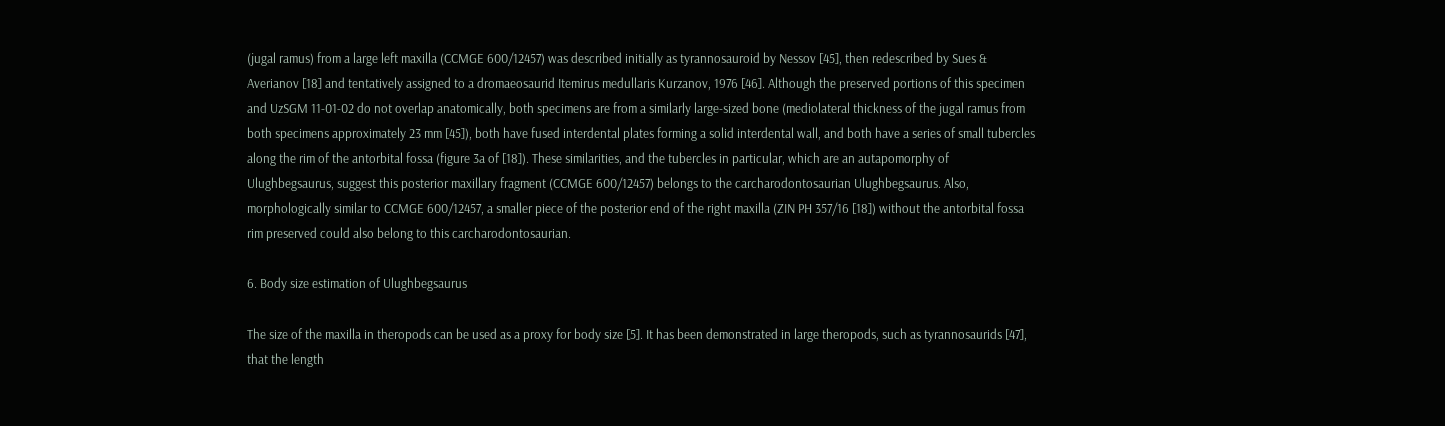(jugal ramus) from a large left maxilla (CCMGE 600/12457) was described initially as tyrannosauroid by Nessov [45], then redescribed by Sues & Averianov [18] and tentatively assigned to a dromaeosaurid Itemirus medullaris Kurzanov, 1976 [46]. Although the preserved portions of this specimen and UzSGM 11-01-02 do not overlap anatomically, both specimens are from a similarly large-sized bone (mediolateral thickness of the jugal ramus from both specimens approximately 23 mm [45]), both have fused interdental plates forming a solid interdental wall, and both have a series of small tubercles along the rim of the antorbital fossa (figure 3a of [18]). These similarities, and the tubercles in particular, which are an autapomorphy of Ulughbegsaurus, suggest this posterior maxillary fragment (CCMGE 600/12457) belongs to the carcharodontosaurian Ulughbegsaurus. Also, morphologically similar to CCMGE 600/12457, a smaller piece of the posterior end of the right maxilla (ZIN PH 357/16 [18]) without the antorbital fossa rim preserved could also belong to this carcharodontosaurian.

6. Body size estimation of Ulughbegsaurus

The size of the maxilla in theropods can be used as a proxy for body size [5]. It has been demonstrated in large theropods, such as tyrannosaurids [47], that the length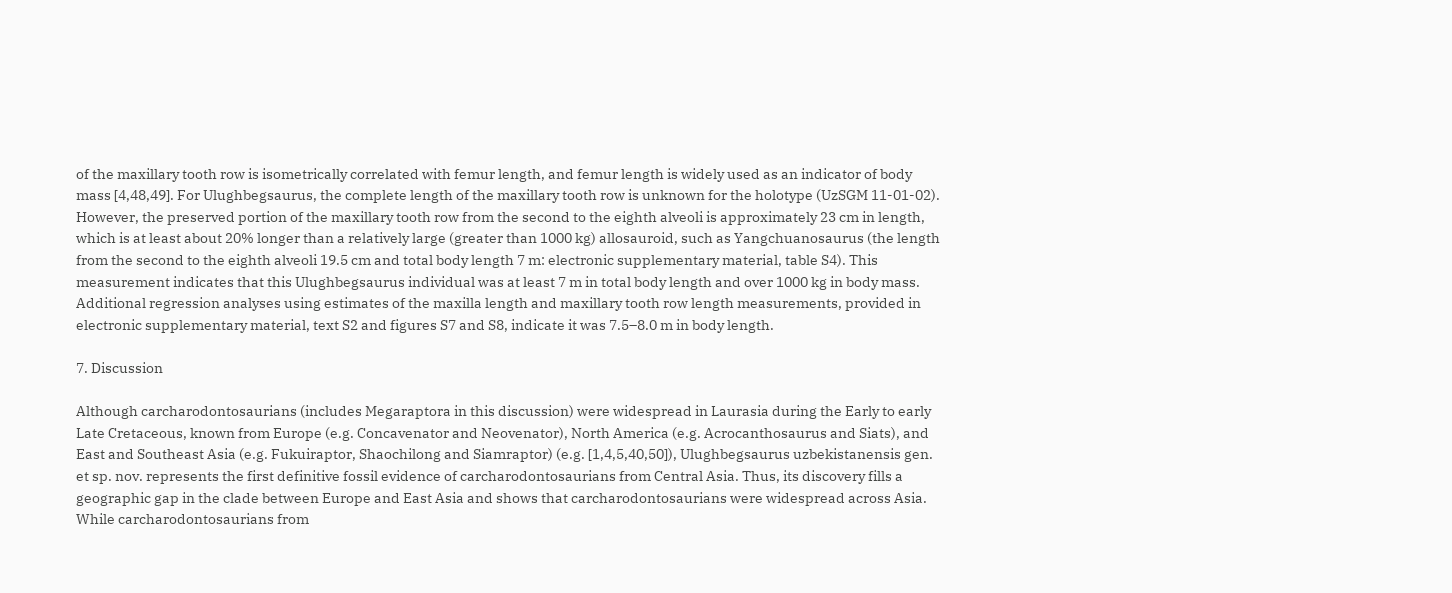of the maxillary tooth row is isometrically correlated with femur length, and femur length is widely used as an indicator of body mass [4,48,49]. For Ulughbegsaurus, the complete length of the maxillary tooth row is unknown for the holotype (UzSGM 11-01-02). However, the preserved portion of the maxillary tooth row from the second to the eighth alveoli is approximately 23 cm in length, which is at least about 20% longer than a relatively large (greater than 1000 kg) allosauroid, such as Yangchuanosaurus (the length from the second to the eighth alveoli 19.5 cm and total body length 7 m: electronic supplementary material, table S4). This measurement indicates that this Ulughbegsaurus individual was at least 7 m in total body length and over 1000 kg in body mass. Additional regression analyses using estimates of the maxilla length and maxillary tooth row length measurements, provided in electronic supplementary material, text S2 and figures S7 and S8, indicate it was 7.5–8.0 m in body length.

7. Discussion

Although carcharodontosaurians (includes Megaraptora in this discussion) were widespread in Laurasia during the Early to early Late Cretaceous, known from Europe (e.g. Concavenator and Neovenator), North America (e.g. Acrocanthosaurus and Siats), and East and Southeast Asia (e.g. Fukuiraptor, Shaochilong and Siamraptor) (e.g. [1,4,5,40,50]), Ulughbegsaurus uzbekistanensis gen. et sp. nov. represents the first definitive fossil evidence of carcharodontosaurians from Central Asia. Thus, its discovery fills a geographic gap in the clade between Europe and East Asia and shows that carcharodontosaurians were widespread across Asia. While carcharodontosaurians from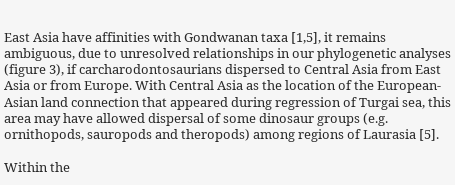East Asia have affinities with Gondwanan taxa [1,5], it remains ambiguous, due to unresolved relationships in our phylogenetic analyses (figure 3), if carcharodontosaurians dispersed to Central Asia from East Asia or from Europe. With Central Asia as the location of the European-Asian land connection that appeared during regression of Turgai sea, this area may have allowed dispersal of some dinosaur groups (e.g. ornithopods, sauropods and theropods) among regions of Laurasia [5].

Within the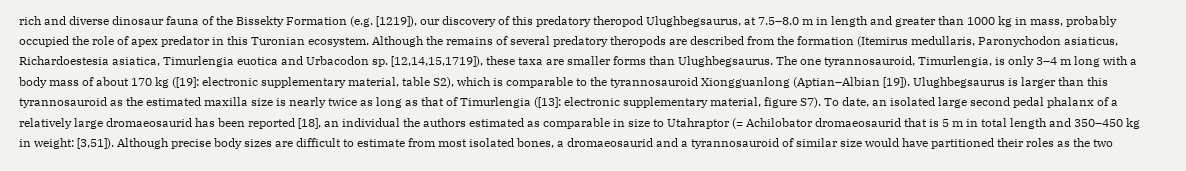rich and diverse dinosaur fauna of the Bissekty Formation (e.g. [1219]), our discovery of this predatory theropod Ulughbegsaurus, at 7.5–8.0 m in length and greater than 1000 kg in mass, probably occupied the role of apex predator in this Turonian ecosystem. Although the remains of several predatory theropods are described from the formation (Itemirus medullaris, Paronychodon asiaticus, Richardoestesia asiatica, Timurlengia euotica and Urbacodon sp. [12,14,15,1719]), these taxa are smaller forms than Ulughbegsaurus. The one tyrannosauroid, Timurlengia, is only 3–4 m long with a body mass of about 170 kg ([19]: electronic supplementary material, table S2), which is comparable to the tyrannosauroid Xiongguanlong (Aptian–Albian [19]). Ulughbegsaurus is larger than this tyrannosauroid as the estimated maxilla size is nearly twice as long as that of Timurlengia ([13]: electronic supplementary material, figure S7). To date, an isolated large second pedal phalanx of a relatively large dromaeosaurid has been reported [18], an individual the authors estimated as comparable in size to Utahraptor (= Achilobator dromaeosaurid that is 5 m in total length and 350–450 kg in weight: [3,51]). Although precise body sizes are difficult to estimate from most isolated bones, a dromaeosaurid and a tyrannosauroid of similar size would have partitioned their roles as the two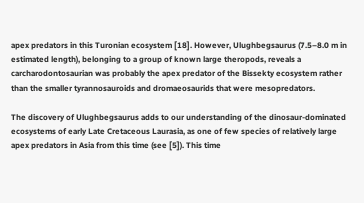apex predators in this Turonian ecosystem [18]. However, Ulughbegsaurus (7.5–8.0 m in estimated length), belonging to a group of known large theropods, reveals a carcharodontosaurian was probably the apex predator of the Bissekty ecosystem rather than the smaller tyrannosauroids and dromaeosaurids that were mesopredators.

The discovery of Ulughbegsaurus adds to our understanding of the dinosaur-dominated ecosystems of early Late Cretaceous Laurasia, as one of few species of relatively large apex predators in Asia from this time (see [5]). This time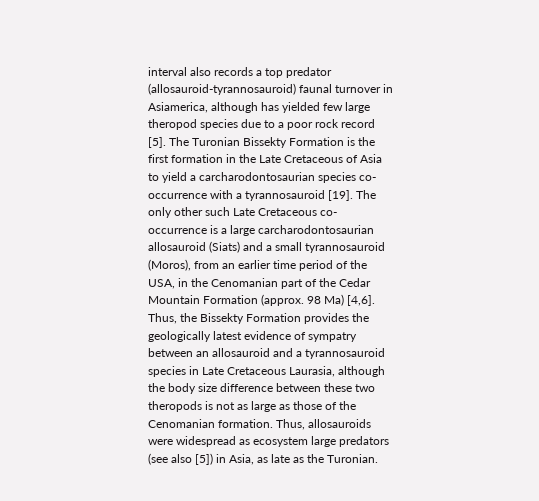interval also records a top predator (allosauroid-tyrannosauroid) faunal turnover in Asiamerica, although has yielded few large theropod species due to a poor rock record [5]. The Turonian Bissekty Formation is the first formation in the Late Cretaceous of Asia to yield a carcharodontosaurian species co-occurrence with a tyrannosauroid [19]. The only other such Late Cretaceous co-occurrence is a large carcharodontosaurian allosauroid (Siats) and a small tyrannosauroid (Moros), from an earlier time period of the USA, in the Cenomanian part of the Cedar Mountain Formation (approx. 98 Ma) [4,6]. Thus, the Bissekty Formation provides the geologically latest evidence of sympatry between an allosauroid and a tyrannosauroid species in Late Cretaceous Laurasia, although the body size difference between these two theropods is not as large as those of the Cenomanian formation. Thus, allosauroids were widespread as ecosystem large predators (see also [5]) in Asia, as late as the Turonian.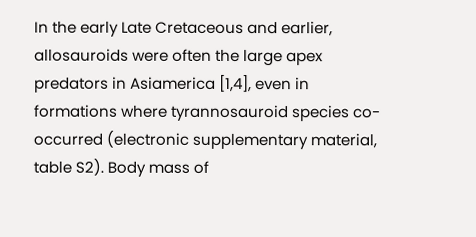In the early Late Cretaceous and earlier, allosauroids were often the large apex predators in Asiamerica [1,4], even in formations where tyrannosauroid species co-occurred (electronic supplementary material, table S2). Body mass of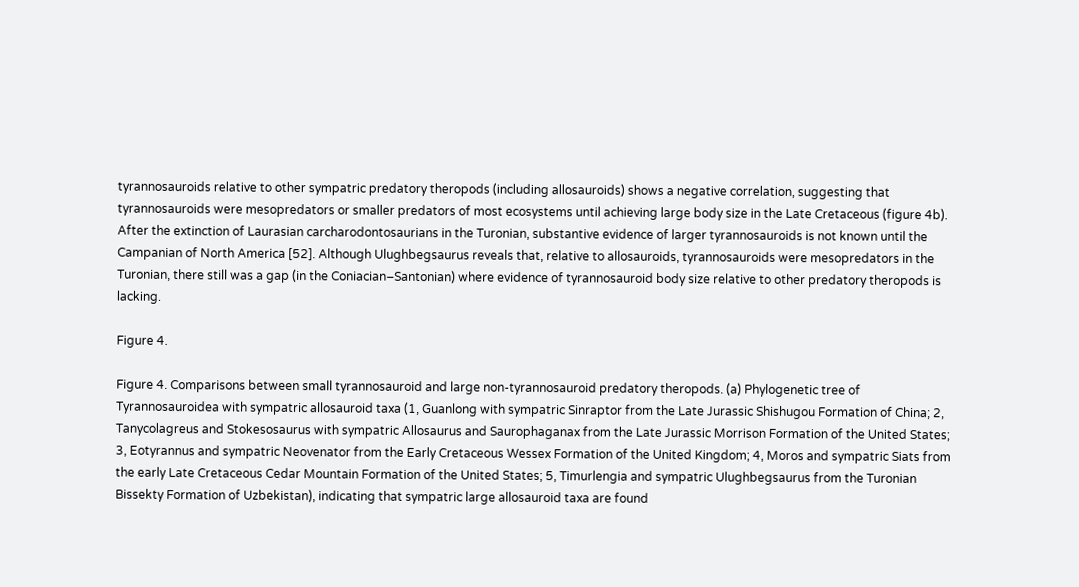tyrannosauroids relative to other sympatric predatory theropods (including allosauroids) shows a negative correlation, suggesting that tyrannosauroids were mesopredators or smaller predators of most ecosystems until achieving large body size in the Late Cretaceous (figure 4b). After the extinction of Laurasian carcharodontosaurians in the Turonian, substantive evidence of larger tyrannosauroids is not known until the Campanian of North America [52]. Although Ulughbegsaurus reveals that, relative to allosauroids, tyrannosauroids were mesopredators in the Turonian, there still was a gap (in the Coniacian–Santonian) where evidence of tyrannosauroid body size relative to other predatory theropods is lacking.

Figure 4.

Figure 4. Comparisons between small tyrannosauroid and large non-tyrannosauroid predatory theropods. (a) Phylogenetic tree of Tyrannosauroidea with sympatric allosauroid taxa (1, Guanlong with sympatric Sinraptor from the Late Jurassic Shishugou Formation of China; 2, Tanycolagreus and Stokesosaurus with sympatric Allosaurus and Saurophaganax from the Late Jurassic Morrison Formation of the United States; 3, Eotyrannus and sympatric Neovenator from the Early Cretaceous Wessex Formation of the United Kingdom; 4, Moros and sympatric Siats from the early Late Cretaceous Cedar Mountain Formation of the United States; 5, Timurlengia and sympatric Ulughbegsaurus from the Turonian Bissekty Formation of Uzbekistan), indicating that sympatric large allosauroid taxa are found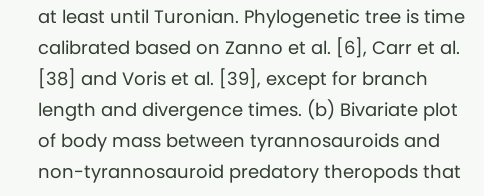at least until Turonian. Phylogenetic tree is time calibrated based on Zanno et al. [6], Carr et al. [38] and Voris et al. [39], except for branch length and divergence times. (b) Bivariate plot of body mass between tyrannosauroids and non-tyrannosauroid predatory theropods that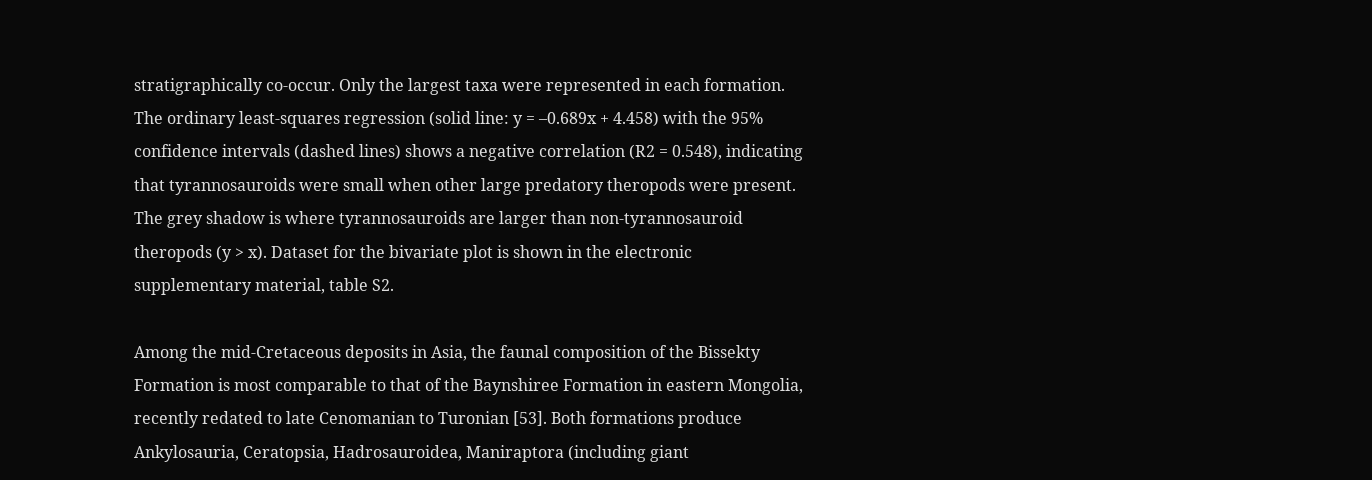stratigraphically co-occur. Only the largest taxa were represented in each formation. The ordinary least-squares regression (solid line: y = –0.689x + 4.458) with the 95% confidence intervals (dashed lines) shows a negative correlation (R2 = 0.548), indicating that tyrannosauroids were small when other large predatory theropods were present. The grey shadow is where tyrannosauroids are larger than non-tyrannosauroid theropods (y > x). Dataset for the bivariate plot is shown in the electronic supplementary material, table S2.

Among the mid-Cretaceous deposits in Asia, the faunal composition of the Bissekty Formation is most comparable to that of the Baynshiree Formation in eastern Mongolia, recently redated to late Cenomanian to Turonian [53]. Both formations produce Ankylosauria, Ceratopsia, Hadrosauroidea, Maniraptora (including giant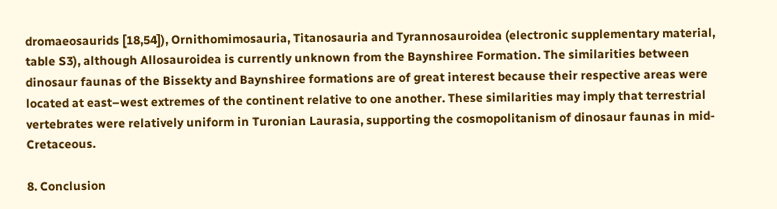dromaeosaurids [18,54]), Ornithomimosauria, Titanosauria and Tyrannosauroidea (electronic supplementary material, table S3), although Allosauroidea is currently unknown from the Baynshiree Formation. The similarities between dinosaur faunas of the Bissekty and Baynshiree formations are of great interest because their respective areas were located at east–west extremes of the continent relative to one another. These similarities may imply that terrestrial vertebrates were relatively uniform in Turonian Laurasia, supporting the cosmopolitanism of dinosaur faunas in mid-Cretaceous.

8. Conclusion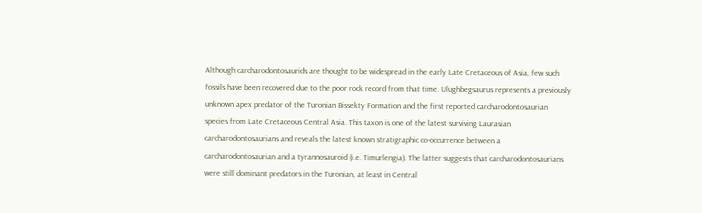Although carcharodontosaurids are thought to be widespread in the early Late Cretaceous of Asia, few such fossils have been recovered due to the poor rock record from that time. Ulughbegsaurus represents a previously unknown apex predator of the Turonian Bissekty Formation and the first reported carcharodontosaurian species from Late Cretaceous Central Asia. This taxon is one of the latest surviving Laurasian carcharodontosaurians and reveals the latest known stratigraphic co-occurrence between a carcharodontosaurian and a tyrannosauroid (i.e. Timurlengia). The latter suggests that carcharodontosaurians were still dominant predators in the Turonian, at least in Central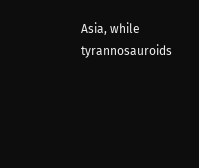Asia, while tyrannosauroids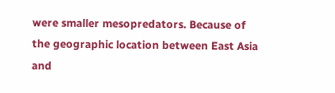were smaller mesopredators. Because of the geographic location between East Asia and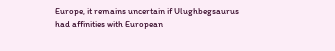Europe, it remains uncertain if Ulughbegsaurus had affinities with European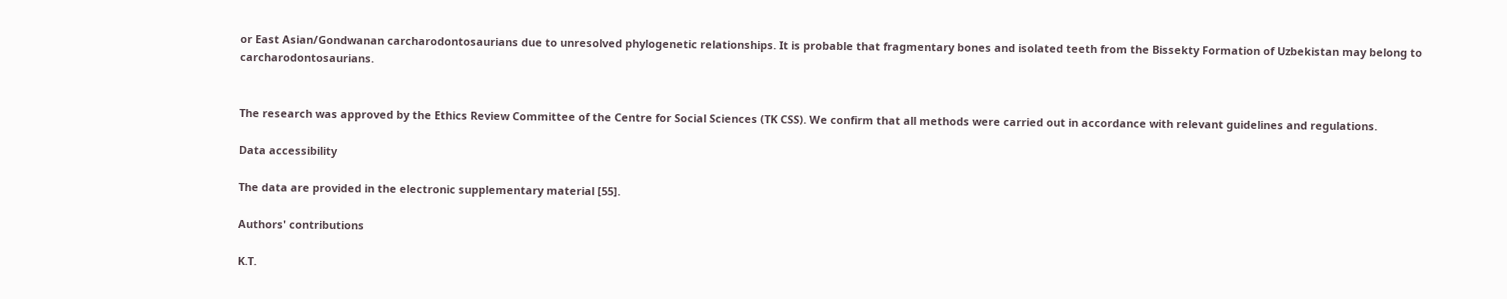or East Asian/Gondwanan carcharodontosaurians due to unresolved phylogenetic relationships. It is probable that fragmentary bones and isolated teeth from the Bissekty Formation of Uzbekistan may belong to carcharodontosaurians.


The research was approved by the Ethics Review Committee of the Centre for Social Sciences (TK CSS). We confirm that all methods were carried out in accordance with relevant guidelines and regulations.

Data accessibility

The data are provided in the electronic supplementary material [55].

Authors' contributions

K.T.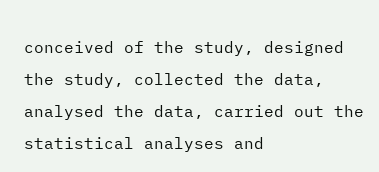conceived of the study, designed the study, collected the data, analysed the data, carried out the statistical analyses and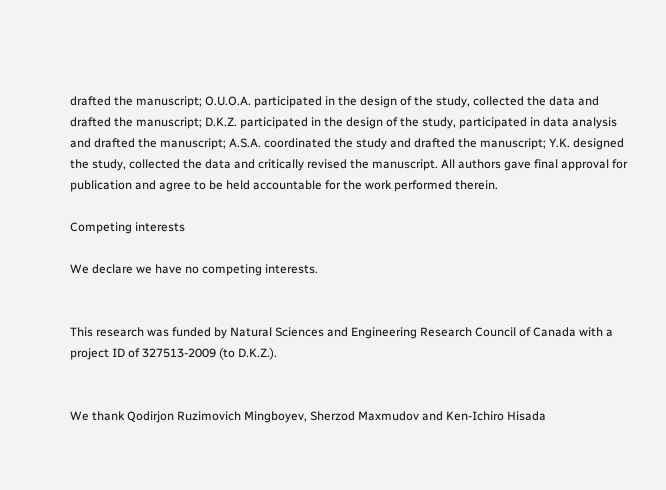drafted the manuscript; O.U.O.A. participated in the design of the study, collected the data and drafted the manuscript; D.K.Z. participated in the design of the study, participated in data analysis and drafted the manuscript; A.S.A. coordinated the study and drafted the manuscript; Y.K. designed the study, collected the data and critically revised the manuscript. All authors gave final approval for publication and agree to be held accountable for the work performed therein.

Competing interests

We declare we have no competing interests.


This research was funded by Natural Sciences and Engineering Research Council of Canada with a project ID of 327513-2009 (to D.K.Z.).


We thank Qodirjon Ruzimovich Mingboyev, Sherzod Maxmudov and Ken-Ichiro Hisada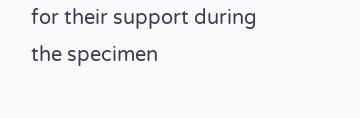for their support during the specimen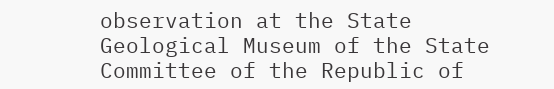observation at the State Geological Museum of the State Committee of the Republic of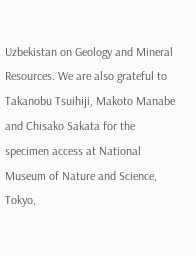Uzbekistan on Geology and Mineral Resources. We are also grateful to Takanobu Tsuihiji, Makoto Manabe and Chisako Sakata for the specimen access at National Museum of Nature and Science, Tokyo,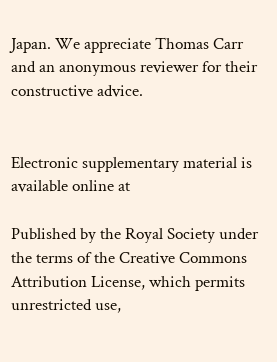Japan. We appreciate Thomas Carr and an anonymous reviewer for their constructive advice.


Electronic supplementary material is available online at

Published by the Royal Society under the terms of the Creative Commons Attribution License, which permits unrestricted use,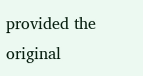provided the original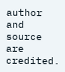author and source are credited.